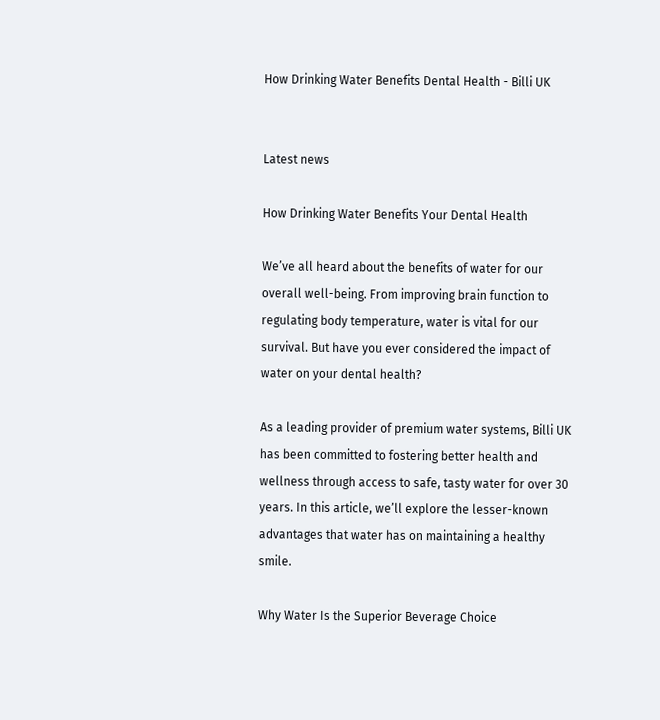How Drinking Water Benefits Dental Health - Billi UK


Latest news

How Drinking Water Benefits Your Dental Health

We’ve all heard about the benefits of water for our overall well-being. From improving brain function to regulating body temperature, water is vital for our survival. But have you ever considered the impact of water on your dental health?

As a leading provider of premium water systems, Billi UK has been committed to fostering better health and wellness through access to safe, tasty water for over 30 years. In this article, we’ll explore the lesser-known advantages that water has on maintaining a healthy smile.

Why Water Is the Superior Beverage Choice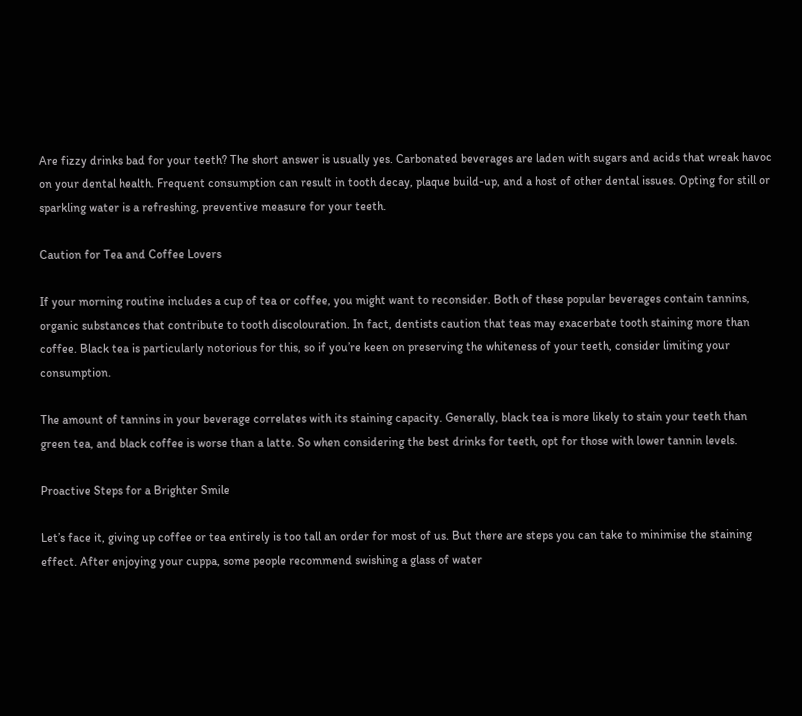Are fizzy drinks bad for your teeth? The short answer is usually yes. Carbonated beverages are laden with sugars and acids that wreak havoc on your dental health. Frequent consumption can result in tooth decay, plaque build-up, and a host of other dental issues. Opting for still or sparkling water is a refreshing, preventive measure for your teeth.

Caution for Tea and Coffee Lovers

If your morning routine includes a cup of tea or coffee, you might want to reconsider. Both of these popular beverages contain tannins, organic substances that contribute to tooth discolouration. In fact, dentists caution that teas may exacerbate tooth staining more than coffee. Black tea is particularly notorious for this, so if you’re keen on preserving the whiteness of your teeth, consider limiting your consumption.

The amount of tannins in your beverage correlates with its staining capacity. Generally, black tea is more likely to stain your teeth than green tea, and black coffee is worse than a latte. So when considering the best drinks for teeth, opt for those with lower tannin levels.

Proactive Steps for a Brighter Smile

Let’s face it, giving up coffee or tea entirely is too tall an order for most of us. But there are steps you can take to minimise the staining effect. After enjoying your cuppa, some people recommend swishing a glass of water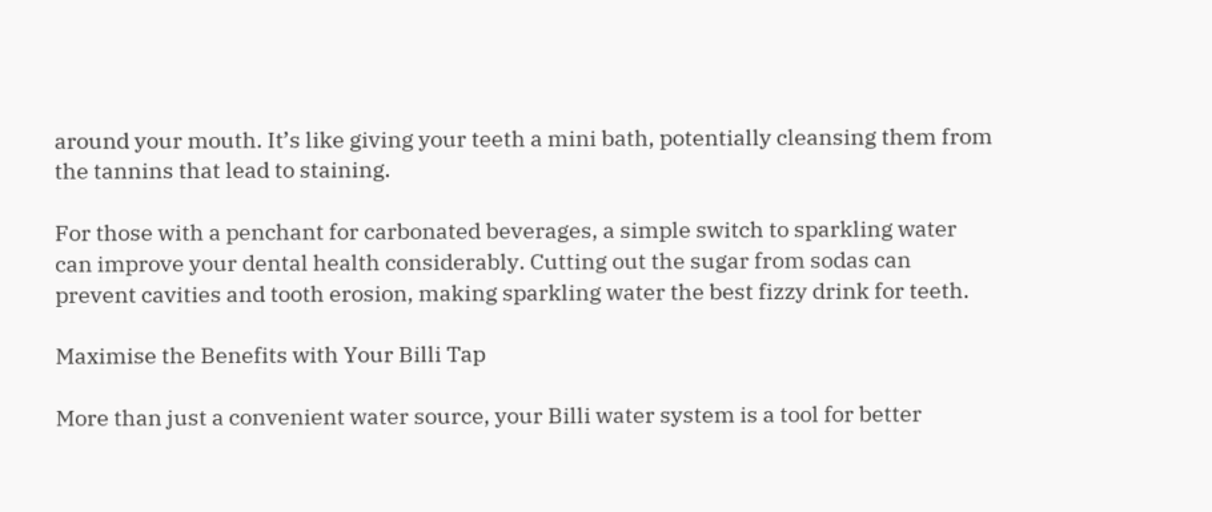around your mouth. It’s like giving your teeth a mini bath, potentially cleansing them from the tannins that lead to staining.

For those with a penchant for carbonated beverages, a simple switch to sparkling water can improve your dental health considerably. Cutting out the sugar from sodas can prevent cavities and tooth erosion, making sparkling water the best fizzy drink for teeth.

Maximise the Benefits with Your Billi Tap

More than just a convenient water source, your Billi water system is a tool for better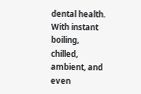dental health. With instant boiling, chilled, ambient, and even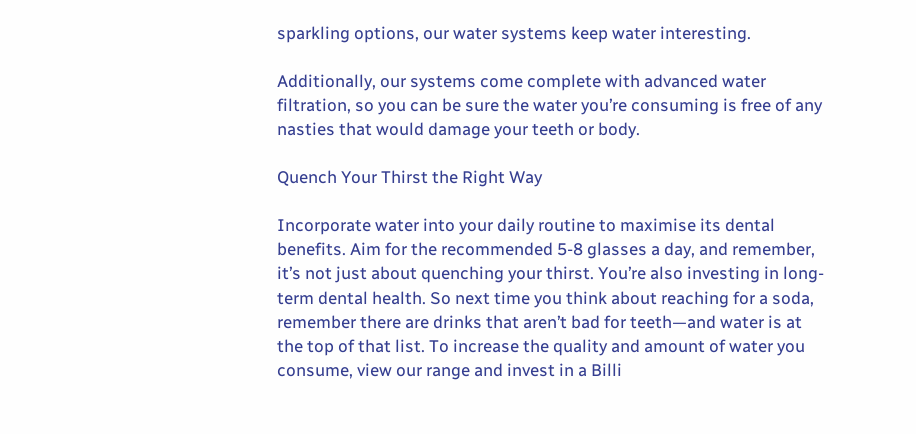sparkling options, our water systems keep water interesting.

Additionally, our systems come complete with advanced water filtration, so you can be sure the water you’re consuming is free of any nasties that would damage your teeth or body.

Quench Your Thirst the Right Way

Incorporate water into your daily routine to maximise its dental benefits. Aim for the recommended 5-8 glasses a day, and remember, it’s not just about quenching your thirst. You’re also investing in long-term dental health. So next time you think about reaching for a soda, remember there are drinks that aren’t bad for teeth—and water is at the top of that list. To increase the quality and amount of water you consume, view our range and invest in a Billi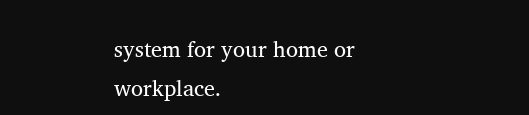system for your home or workplace.